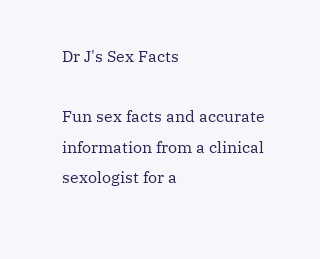Dr J's Sex Facts

Fun sex facts and accurate information from a clinical sexologist for a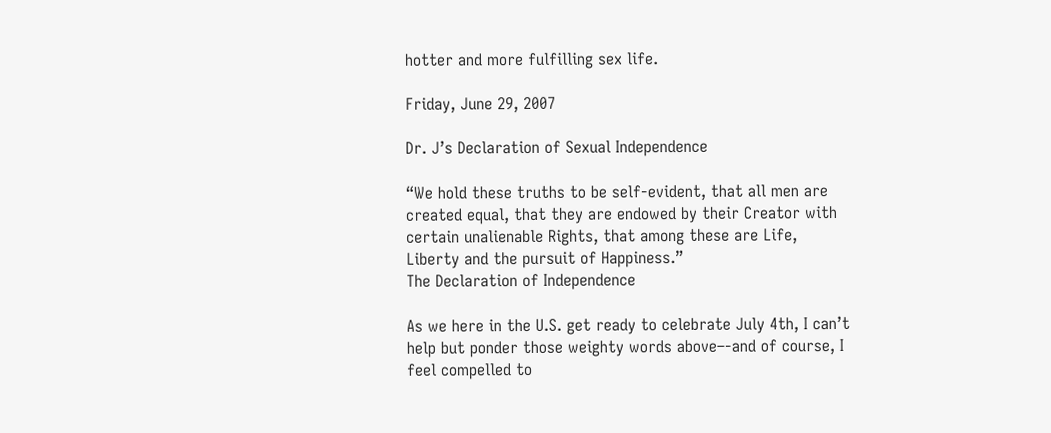hotter and more fulfilling sex life.

Friday, June 29, 2007

Dr. J’s Declaration of Sexual Independence

“We hold these truths to be self-evident, that all men are created equal, that they are endowed by their Creator with certain unalienable Rights, that among these are Life, Liberty and the pursuit of Happiness.”
The Declaration of Independence

As we here in the U.S. get ready to celebrate July 4th, I can’t help but ponder those weighty words above–-and of course, I feel compelled to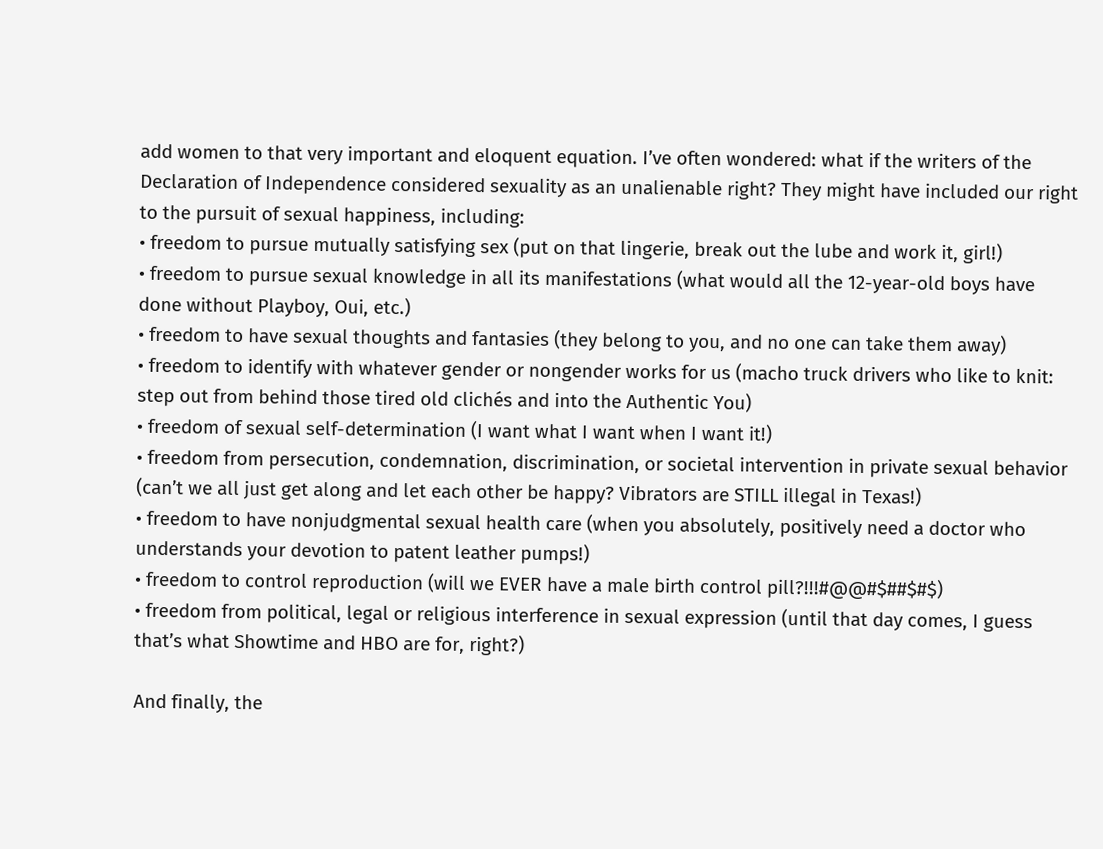add women to that very important and eloquent equation. I’ve often wondered: what if the writers of the Declaration of Independence considered sexuality as an unalienable right? They might have included our right to the pursuit of sexual happiness, including:
• freedom to pursue mutually satisfying sex (put on that lingerie, break out the lube and work it, girl!)
• freedom to pursue sexual knowledge in all its manifestations (what would all the 12-year-old boys have done without Playboy, Oui, etc.)
• freedom to have sexual thoughts and fantasies (they belong to you, and no one can take them away)
• freedom to identify with whatever gender or nongender works for us (macho truck drivers who like to knit: step out from behind those tired old clichés and into the Authentic You)
• freedom of sexual self-determination (I want what I want when I want it!)
• freedom from persecution, condemnation, discrimination, or societal intervention in private sexual behavior (can’t we all just get along and let each other be happy? Vibrators are STILL illegal in Texas!)
• freedom to have nonjudgmental sexual health care (when you absolutely, positively need a doctor who understands your devotion to patent leather pumps!)
• freedom to control reproduction (will we EVER have a male birth control pill?!!!#@@#$##$#$)
• freedom from political, legal or religious interference in sexual expression (until that day comes, I guess that’s what Showtime and HBO are for, right?)

And finally, the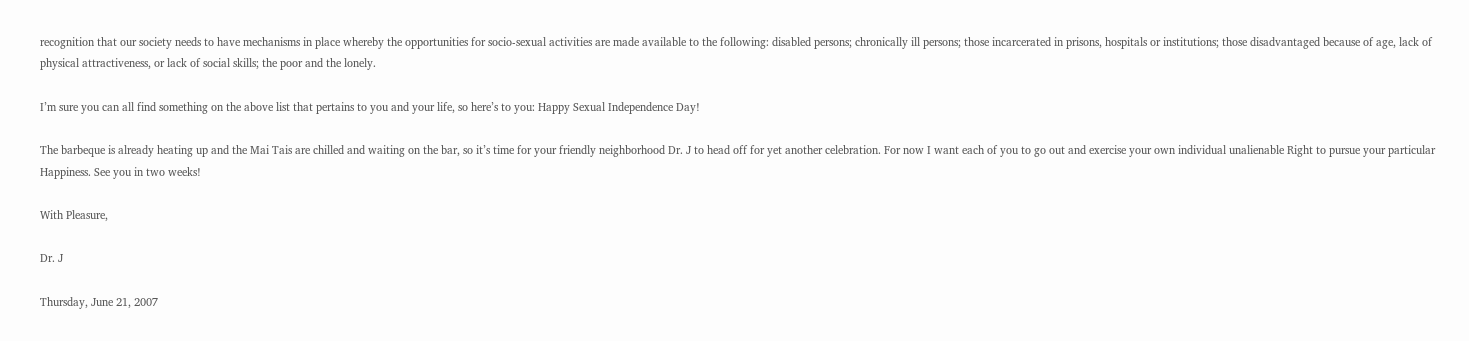recognition that our society needs to have mechanisms in place whereby the opportunities for socio-sexual activities are made available to the following: disabled persons; chronically ill persons; those incarcerated in prisons, hospitals or institutions; those disadvantaged because of age, lack of physical attractiveness, or lack of social skills; the poor and the lonely.

I’m sure you can all find something on the above list that pertains to you and your life, so here’s to you: Happy Sexual Independence Day!

The barbeque is already heating up and the Mai Tais are chilled and waiting on the bar, so it’s time for your friendly neighborhood Dr. J to head off for yet another celebration. For now I want each of you to go out and exercise your own individual unalienable Right to pursue your particular Happiness. See you in two weeks!

With Pleasure,

Dr. J

Thursday, June 21, 2007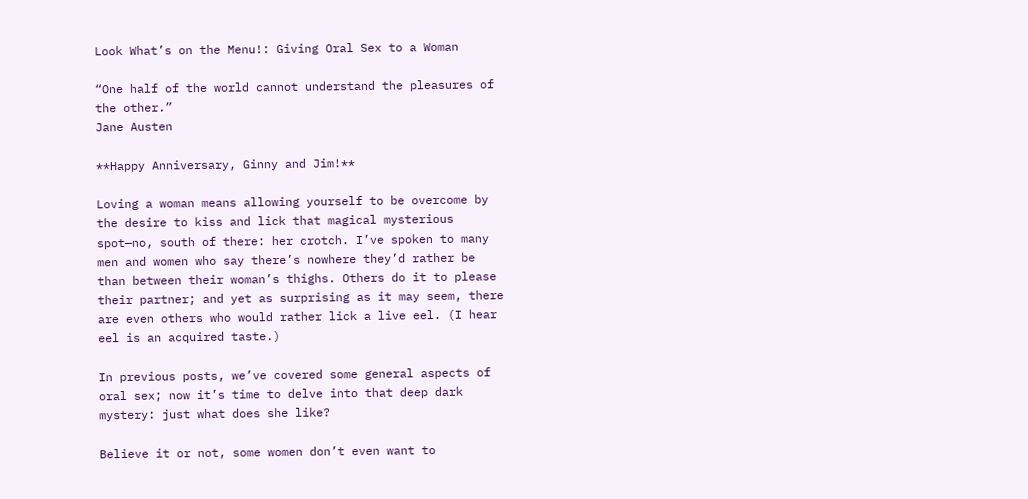Look What’s on the Menu!: Giving Oral Sex to a Woman

“One half of the world cannot understand the pleasures of the other.”
Jane Austen

**Happy Anniversary, Ginny and Jim!**

Loving a woman means allowing yourself to be overcome by the desire to kiss and lick that magical mysterious spot—no, south of there: her crotch. I’ve spoken to many men and women who say there’s nowhere they’d rather be than between their woman’s thighs. Others do it to please their partner; and yet as surprising as it may seem, there are even others who would rather lick a live eel. (I hear eel is an acquired taste.)

In previous posts, we’ve covered some general aspects of oral sex; now it’s time to delve into that deep dark mystery: just what does she like?

Believe it or not, some women don’t even want to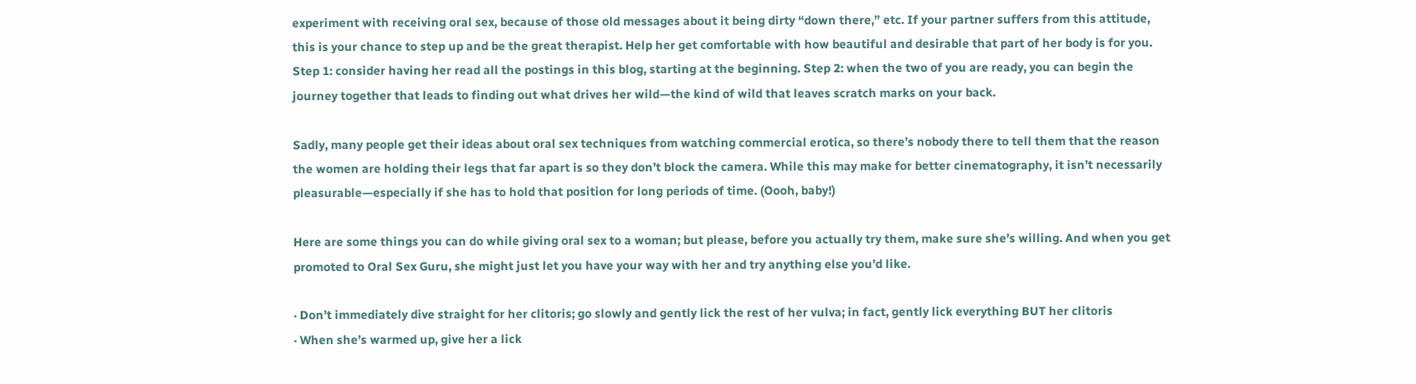experiment with receiving oral sex, because of those old messages about it being dirty “down there,” etc. If your partner suffers from this attitude, this is your chance to step up and be the great therapist. Help her get comfortable with how beautiful and desirable that part of her body is for you. Step 1: consider having her read all the postings in this blog, starting at the beginning. Step 2: when the two of you are ready, you can begin the journey together that leads to finding out what drives her wild—the kind of wild that leaves scratch marks on your back.

Sadly, many people get their ideas about oral sex techniques from watching commercial erotica, so there’s nobody there to tell them that the reason the women are holding their legs that far apart is so they don’t block the camera. While this may make for better cinematography, it isn’t necessarily pleasurable—especially if she has to hold that position for long periods of time. (Oooh, baby!)

Here are some things you can do while giving oral sex to a woman; but please, before you actually try them, make sure she’s willing. And when you get promoted to Oral Sex Guru, she might just let you have your way with her and try anything else you’d like.

· Don’t immediately dive straight for her clitoris; go slowly and gently lick the rest of her vulva; in fact, gently lick everything BUT her clitoris
· When she’s warmed up, give her a lick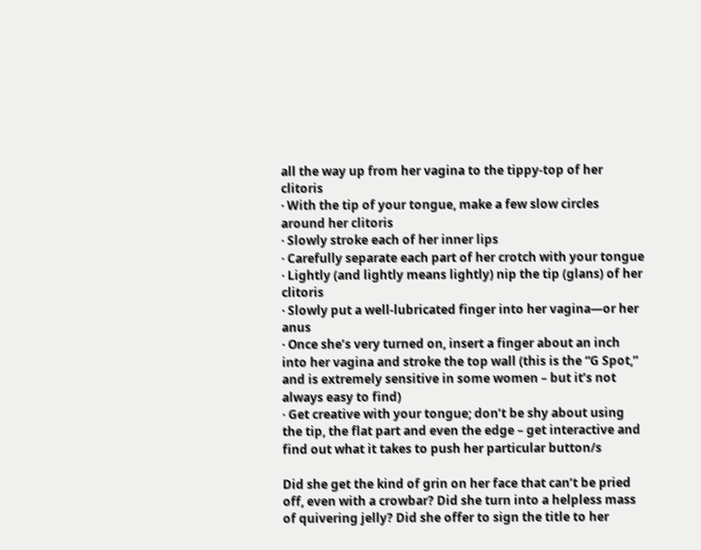all the way up from her vagina to the tippy-top of her clitoris
· With the tip of your tongue, make a few slow circles around her clitoris
· Slowly stroke each of her inner lips
· Carefully separate each part of her crotch with your tongue
· Lightly (and lightly means lightly) nip the tip (glans) of her clitoris
· Slowly put a well-lubricated finger into her vagina—or her anus
· Once she’s very turned on, insert a finger about an inch into her vagina and stroke the top wall (this is the “G Spot,” and is extremely sensitive in some women – but it’s not always easy to find)
· Get creative with your tongue; don’t be shy about using the tip, the flat part and even the edge – get interactive and find out what it takes to push her particular button/s

Did she get the kind of grin on her face that can’t be pried off, even with a crowbar? Did she turn into a helpless mass of quivering jelly? Did she offer to sign the title to her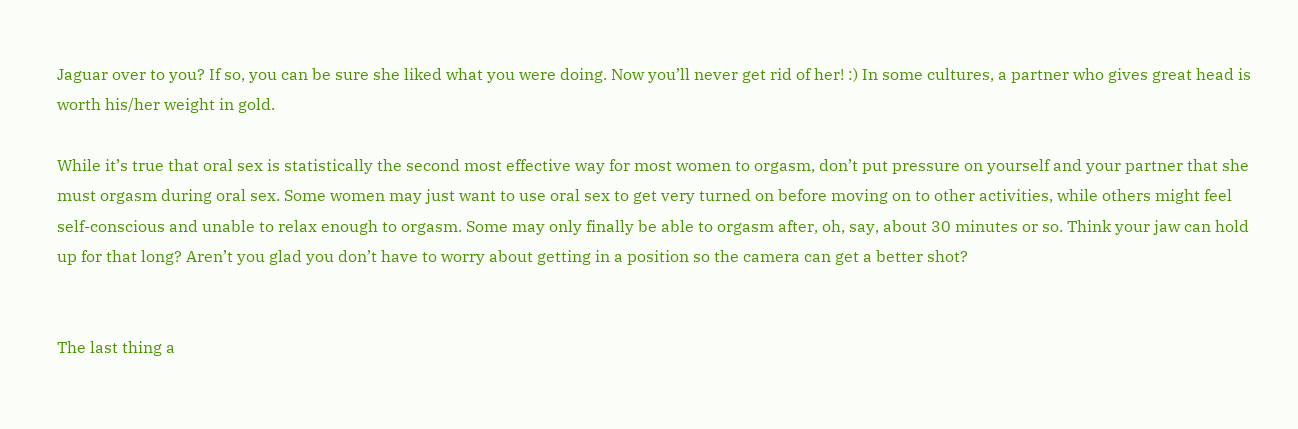Jaguar over to you? If so, you can be sure she liked what you were doing. Now you’ll never get rid of her! :) In some cultures, a partner who gives great head is worth his/her weight in gold.

While it’s true that oral sex is statistically the second most effective way for most women to orgasm, don’t put pressure on yourself and your partner that she must orgasm during oral sex. Some women may just want to use oral sex to get very turned on before moving on to other activities, while others might feel self-conscious and unable to relax enough to orgasm. Some may only finally be able to orgasm after, oh, say, about 30 minutes or so. Think your jaw can hold up for that long? Aren’t you glad you don’t have to worry about getting in a position so the camera can get a better shot?


The last thing a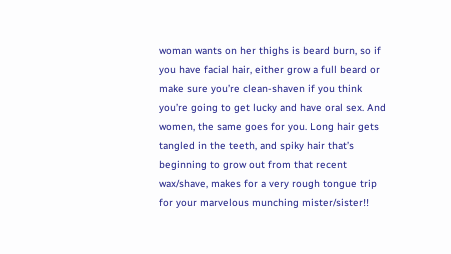woman wants on her thighs is beard burn, so if you have facial hair, either grow a full beard or make sure you’re clean-shaven if you think you’re going to get lucky and have oral sex. And women, the same goes for you. Long hair gets tangled in the teeth, and spiky hair that’s beginning to grow out from that recent wax/shave, makes for a very rough tongue trip for your marvelous munching mister/sister!!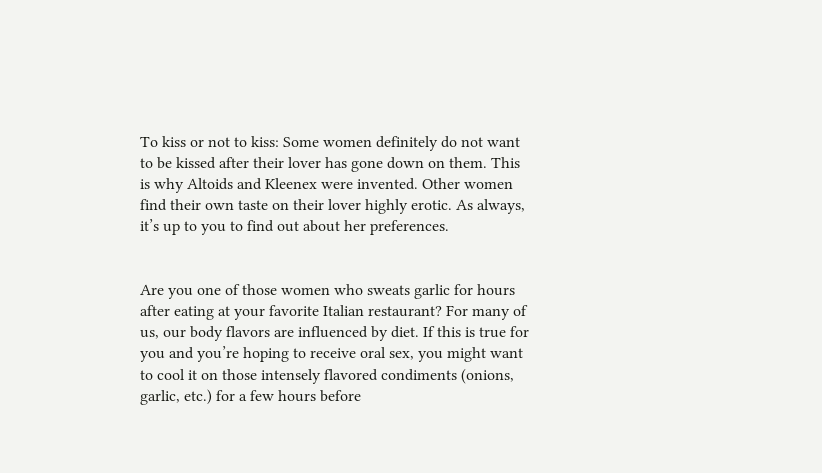To kiss or not to kiss: Some women definitely do not want to be kissed after their lover has gone down on them. This is why Altoids and Kleenex were invented. Other women find their own taste on their lover highly erotic. As always, it’s up to you to find out about her preferences.


Are you one of those women who sweats garlic for hours after eating at your favorite Italian restaurant? For many of us, our body flavors are influenced by diet. If this is true for you and you’re hoping to receive oral sex, you might want to cool it on those intensely flavored condiments (onions, garlic, etc.) for a few hours before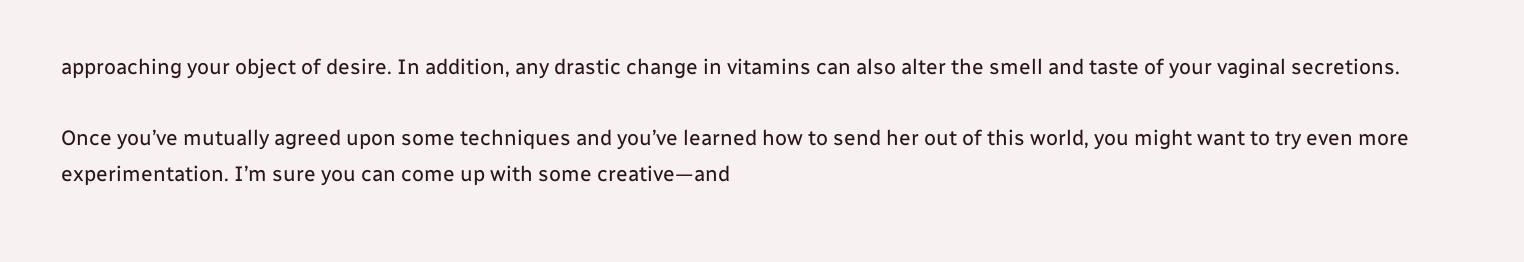approaching your object of desire. In addition, any drastic change in vitamins can also alter the smell and taste of your vaginal secretions.

Once you’ve mutually agreed upon some techniques and you’ve learned how to send her out of this world, you might want to try even more experimentation. I’m sure you can come up with some creative—and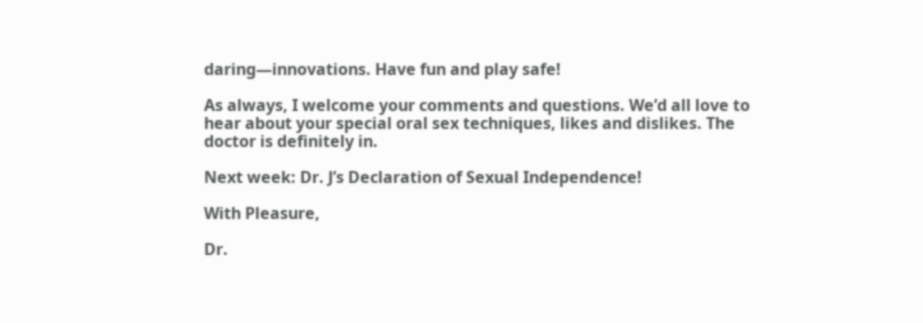daring—innovations. Have fun and play safe!

As always, I welcome your comments and questions. We’d all love to hear about your special oral sex techniques, likes and dislikes. The doctor is definitely in.

Next week: Dr. J’s Declaration of Sexual Independence!

With Pleasure,

Dr.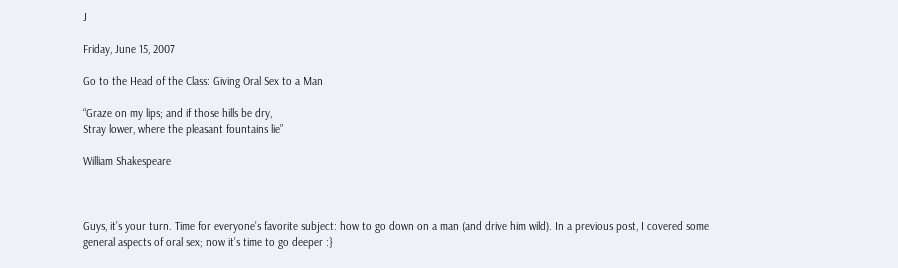J

Friday, June 15, 2007

Go to the Head of the Class: Giving Oral Sex to a Man

“Graze on my lips; and if those hills be dry,
Stray lower, where the pleasant fountains lie”

William Shakespeare



Guys, it’s your turn. Time for everyone’s favorite subject: how to go down on a man (and drive him wild). In a previous post, I covered some general aspects of oral sex; now it’s time to go deeper :}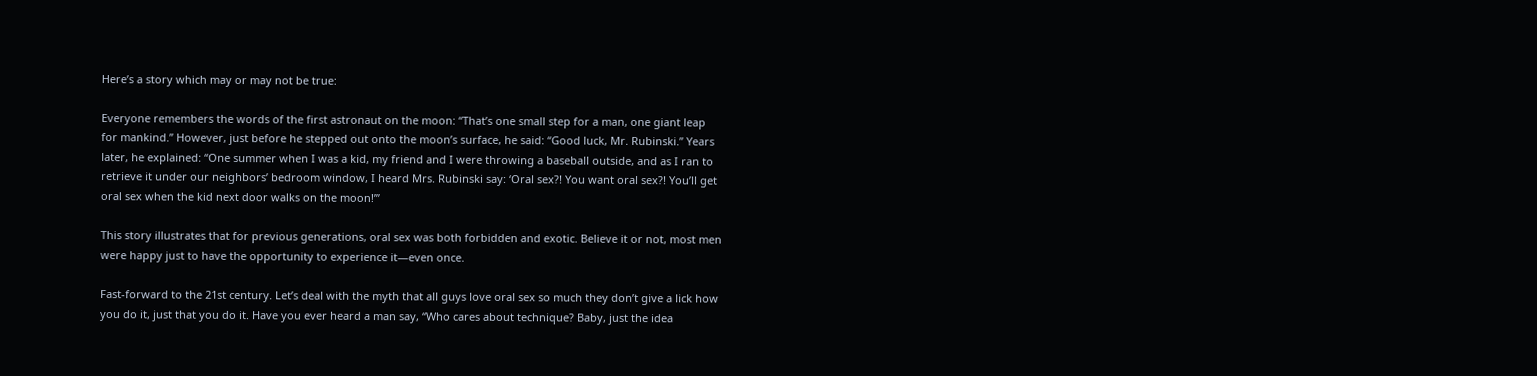Here’s a story which may or may not be true:

Everyone remembers the words of the first astronaut on the moon: “That’s one small step for a man, one giant leap for mankind.” However, just before he stepped out onto the moon’s surface, he said: “Good luck, Mr. Rubinski.” Years later, he explained: “One summer when I was a kid, my friend and I were throwing a baseball outside, and as I ran to retrieve it under our neighbors’ bedroom window, I heard Mrs. Rubinski say: ‘Oral sex?! You want oral sex?! You’ll get oral sex when the kid next door walks on the moon!’”

This story illustrates that for previous generations, oral sex was both forbidden and exotic. Believe it or not, most men were happy just to have the opportunity to experience it—even once.

Fast-forward to the 21st century. Let’s deal with the myth that all guys love oral sex so much they don’t give a lick how you do it, just that you do it. Have you ever heard a man say, “Who cares about technique? Baby, just the idea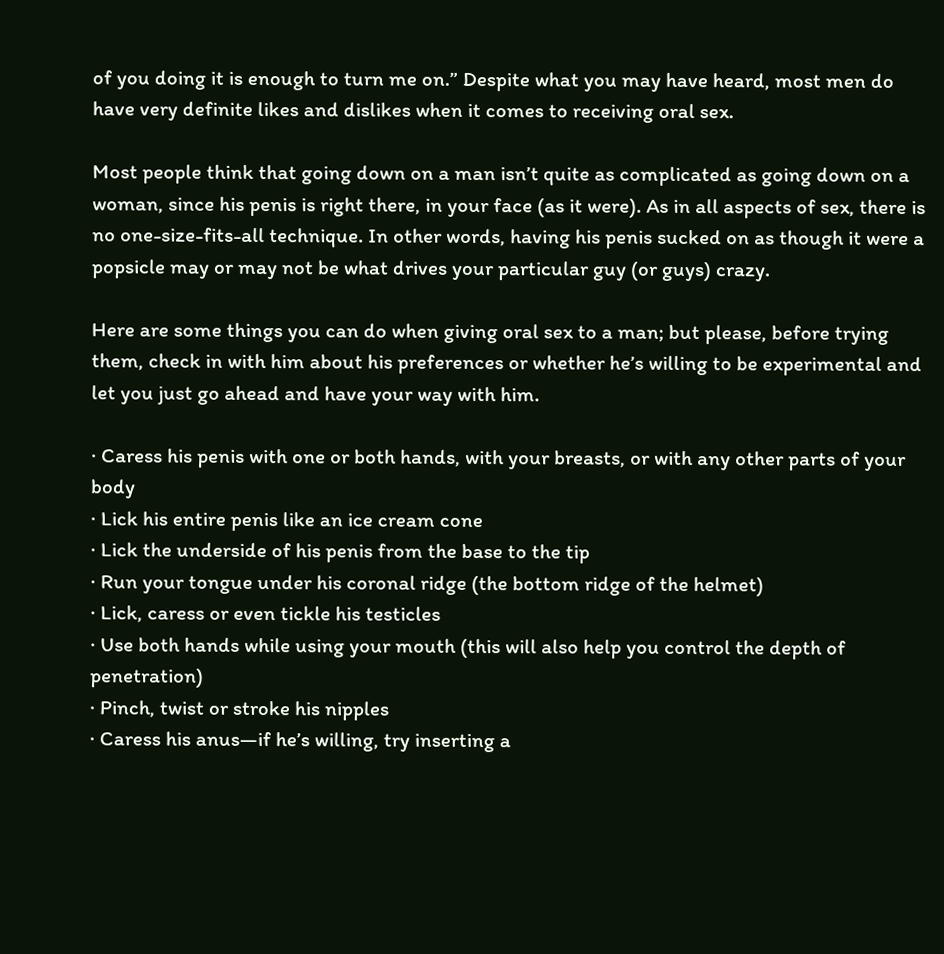of you doing it is enough to turn me on.” Despite what you may have heard, most men do have very definite likes and dislikes when it comes to receiving oral sex.

Most people think that going down on a man isn’t quite as complicated as going down on a woman, since his penis is right there, in your face (as it were). As in all aspects of sex, there is no one-size-fits-all technique. In other words, having his penis sucked on as though it were a popsicle may or may not be what drives your particular guy (or guys) crazy.

Here are some things you can do when giving oral sex to a man; but please, before trying them, check in with him about his preferences or whether he’s willing to be experimental and let you just go ahead and have your way with him.

· Caress his penis with one or both hands, with your breasts, or with any other parts of your body
· Lick his entire penis like an ice cream cone
· Lick the underside of his penis from the base to the tip
· Run your tongue under his coronal ridge (the bottom ridge of the helmet)
· Lick, caress or even tickle his testicles
· Use both hands while using your mouth (this will also help you control the depth of penetration)
· Pinch, twist or stroke his nipples
· Caress his anus—if he’s willing, try inserting a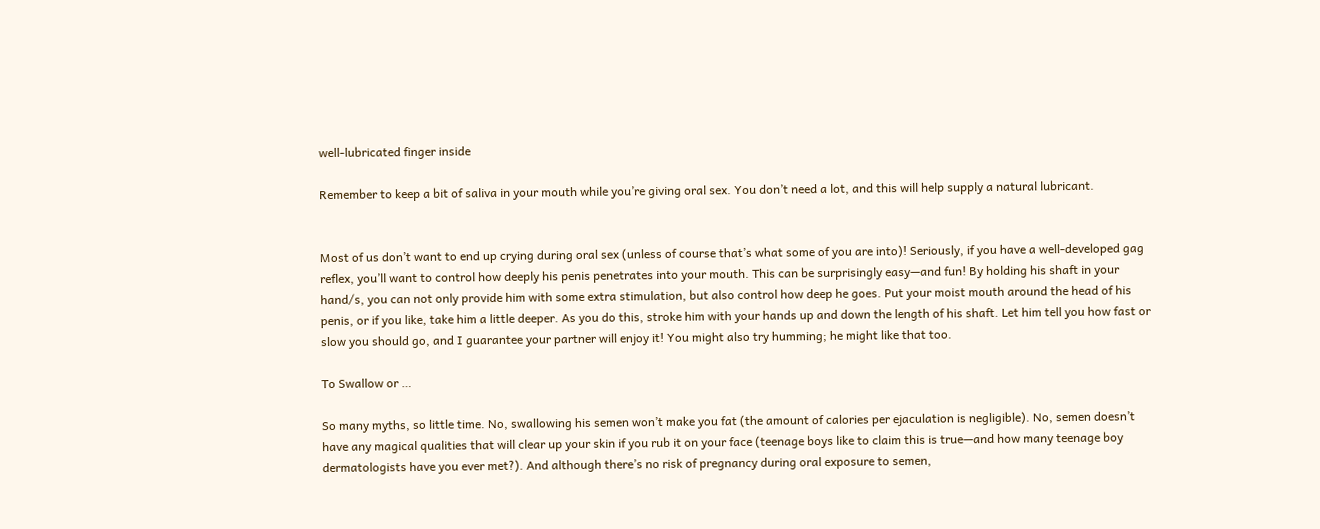well-lubricated finger inside

Remember to keep a bit of saliva in your mouth while you’re giving oral sex. You don’t need a lot, and this will help supply a natural lubricant.


Most of us don’t want to end up crying during oral sex (unless of course that’s what some of you are into)! Seriously, if you have a well-developed gag reflex, you’ll want to control how deeply his penis penetrates into your mouth. This can be surprisingly easy—and fun! By holding his shaft in your hand/s, you can not only provide him with some extra stimulation, but also control how deep he goes. Put your moist mouth around the head of his penis, or if you like, take him a little deeper. As you do this, stroke him with your hands up and down the length of his shaft. Let him tell you how fast or slow you should go, and I guarantee your partner will enjoy it! You might also try humming; he might like that too.

To Swallow or …

So many myths, so little time. No, swallowing his semen won’t make you fat (the amount of calories per ejaculation is negligible). No, semen doesn’t have any magical qualities that will clear up your skin if you rub it on your face (teenage boys like to claim this is true—and how many teenage boy dermatologists have you ever met?). And although there’s no risk of pregnancy during oral exposure to semen,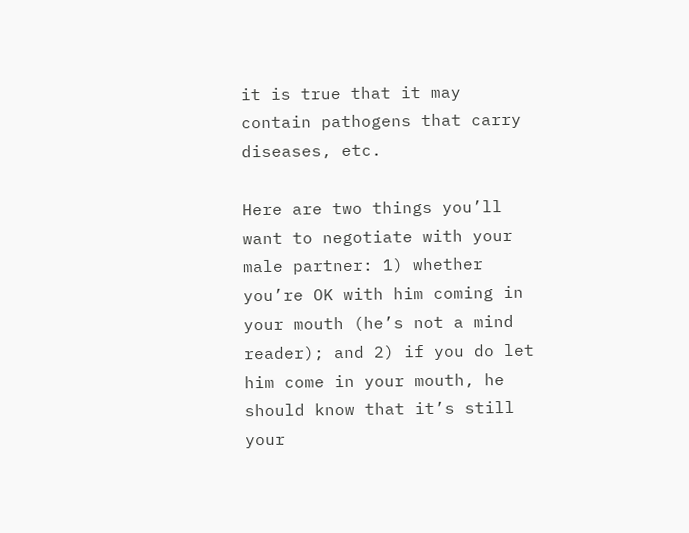it is true that it may contain pathogens that carry diseases, etc.

Here are two things you’ll want to negotiate with your male partner: 1) whether you’re OK with him coming in your mouth (he’s not a mind reader); and 2) if you do let him come in your mouth, he should know that it’s still your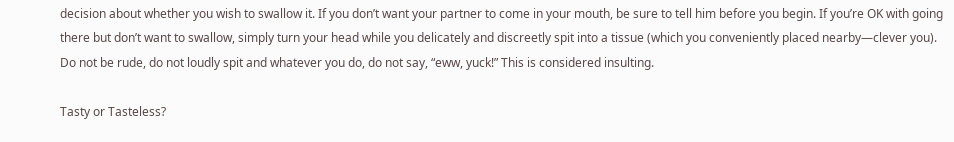decision about whether you wish to swallow it. If you don’t want your partner to come in your mouth, be sure to tell him before you begin. If you’re OK with going there but don’t want to swallow, simply turn your head while you delicately and discreetly spit into a tissue (which you conveniently placed nearby—clever you). Do not be rude, do not loudly spit and whatever you do, do not say, “eww, yuck!” This is considered insulting.

Tasty or Tasteless?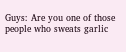Guys: Are you one of those people who sweats garlic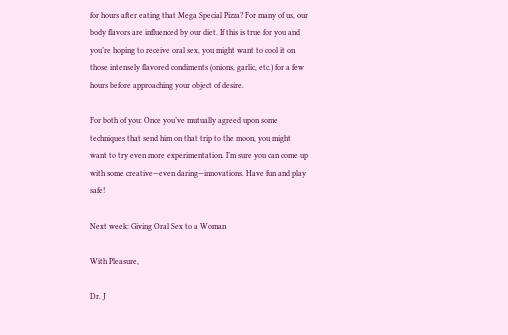for hours after eating that Mega Special Pizza? For many of us, our body flavors are influenced by our diet. If this is true for you and you’re hoping to receive oral sex, you might want to cool it on those intensely flavored condiments (onions, garlic, etc.) for a few hours before approaching your object of desire.

For both of you: Once you’ve mutually agreed upon some techniques that send him on that trip to the moon, you might want to try even more experimentation. I’m sure you can come up with some creative—even daring—innovations. Have fun and play safe!

Next week: Giving Oral Sex to a Woman

With Pleasure,

Dr. J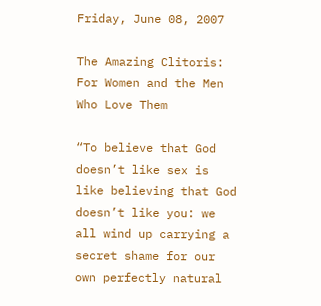Friday, June 08, 2007

The Amazing Clitoris: For Women and the Men Who Love Them

“To believe that God doesn’t like sex is like believing that God doesn’t like you: we all wind up carrying a secret shame for our own perfectly natural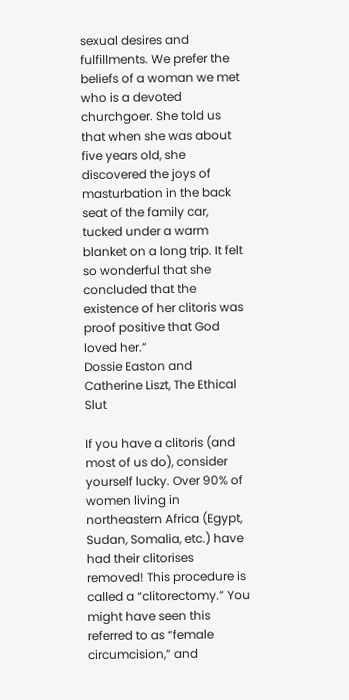sexual desires and fulfillments. We prefer the beliefs of a woman we met who is a devoted churchgoer. She told us that when she was about five years old, she discovered the joys of masturbation in the back seat of the family car, tucked under a warm blanket on a long trip. It felt so wonderful that she concluded that the existence of her clitoris was proof positive that God loved her.”
Dossie Easton and Catherine Liszt, The Ethical Slut

If you have a clitoris (and most of us do), consider yourself lucky. Over 90% of women living in northeastern Africa (Egypt, Sudan, Somalia, etc.) have had their clitorises removed! This procedure is called a “clitorectomy.” You might have seen this referred to as “female circumcision,” and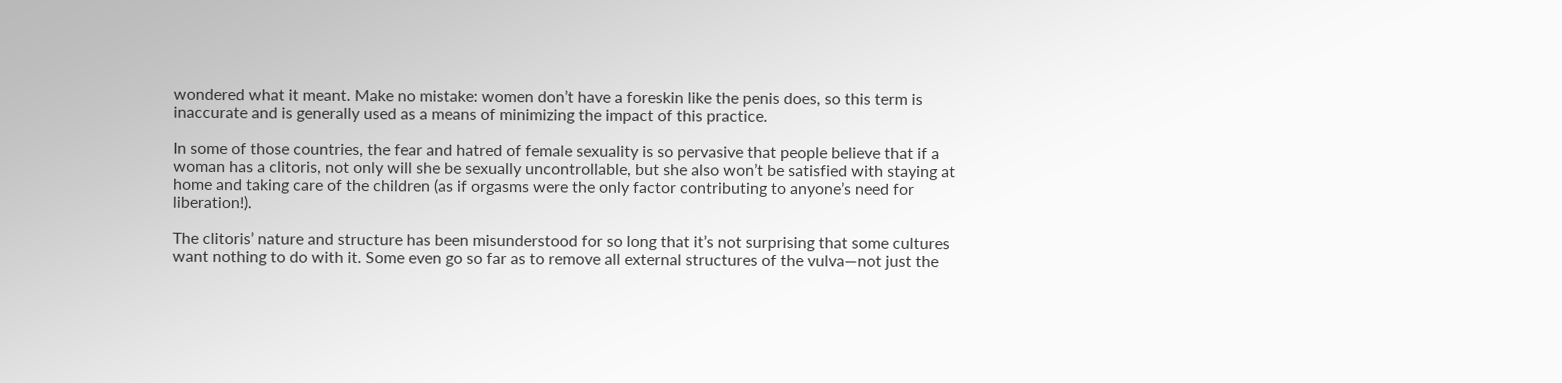wondered what it meant. Make no mistake: women don’t have a foreskin like the penis does, so this term is inaccurate and is generally used as a means of minimizing the impact of this practice.

In some of those countries, the fear and hatred of female sexuality is so pervasive that people believe that if a woman has a clitoris, not only will she be sexually uncontrollable, but she also won’t be satisfied with staying at home and taking care of the children (as if orgasms were the only factor contributing to anyone’s need for liberation!).

The clitoris’ nature and structure has been misunderstood for so long that it’s not surprising that some cultures want nothing to do with it. Some even go so far as to remove all external structures of the vulva—not just the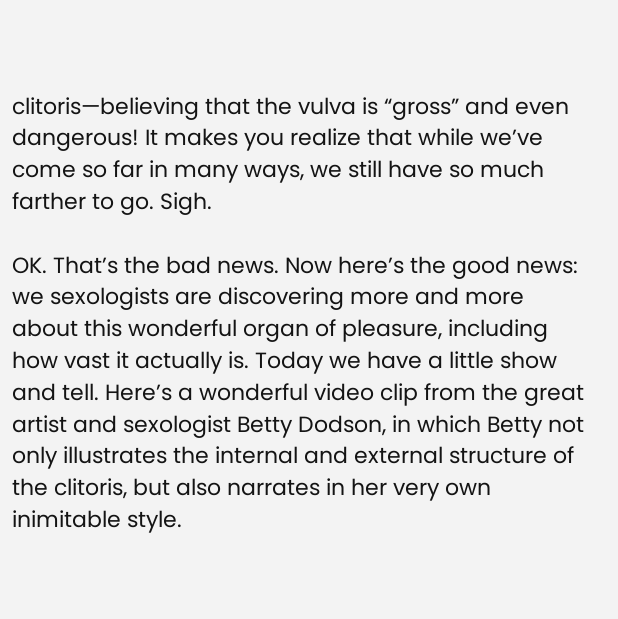clitoris—believing that the vulva is “gross” and even dangerous! It makes you realize that while we’ve come so far in many ways, we still have so much farther to go. Sigh.

OK. That’s the bad news. Now here’s the good news: we sexologists are discovering more and more about this wonderful organ of pleasure, including how vast it actually is. Today we have a little show and tell. Here’s a wonderful video clip from the great artist and sexologist Betty Dodson, in which Betty not only illustrates the internal and external structure of the clitoris, but also narrates in her very own inimitable style.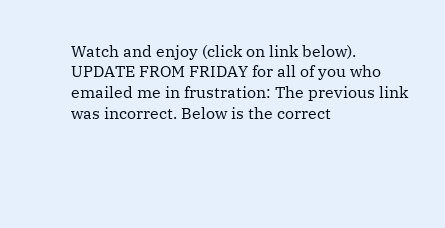Watch and enjoy (click on link below). UPDATE FROM FRIDAY for all of you who emailed me in frustration: The previous link was incorrect. Below is the correct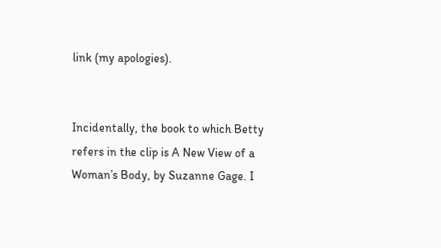link (my apologies).


Incidentally, the book to which Betty refers in the clip is A New View of a Woman’s Body, by Suzanne Gage. I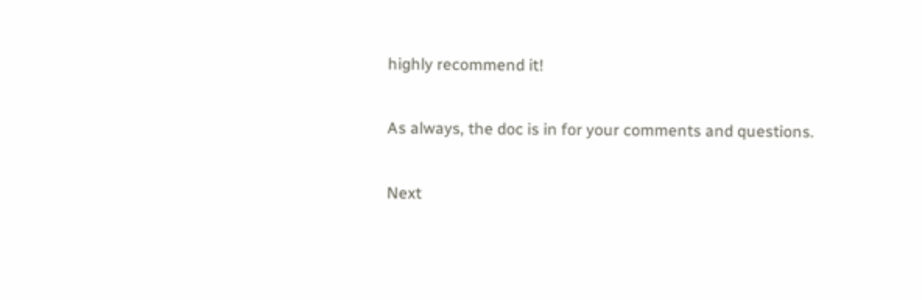highly recommend it!

As always, the doc is in for your comments and questions.

Next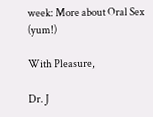week: More about Oral Sex (yum!)

With Pleasure,

Dr. J